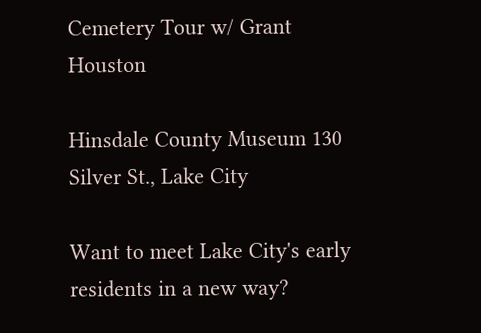Cemetery Tour w/ Grant Houston

Hinsdale County Museum 130 Silver St., Lake City

Want to meet Lake City's early residents in a new way?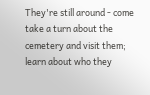They're still around - come take a turn about the cemetery and visit them; learn about who they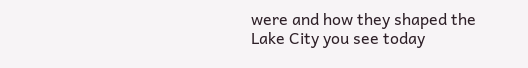were and how they shaped the Lake City you see today